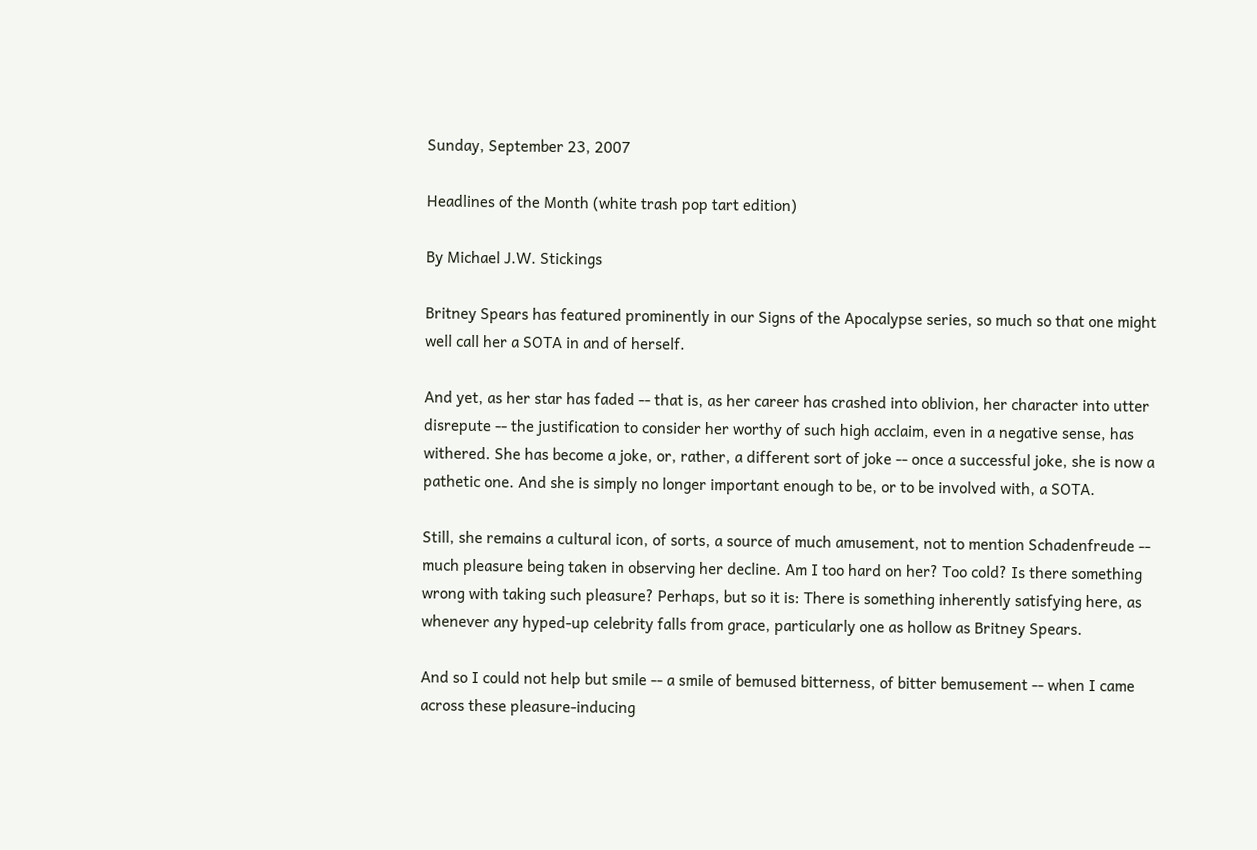Sunday, September 23, 2007

Headlines of the Month (white trash pop tart edition)

By Michael J.W. Stickings

Britney Spears has featured prominently in our Signs of the Apocalypse series, so much so that one might well call her a SOTA in and of herself.

And yet, as her star has faded -- that is, as her career has crashed into oblivion, her character into utter disrepute -- the justification to consider her worthy of such high acclaim, even in a negative sense, has withered. She has become a joke, or, rather, a different sort of joke -- once a successful joke, she is now a pathetic one. And she is simply no longer important enough to be, or to be involved with, a SOTA.

Still, she remains a cultural icon, of sorts, a source of much amusement, not to mention Schadenfreude -- much pleasure being taken in observing her decline. Am I too hard on her? Too cold? Is there something wrong with taking such pleasure? Perhaps, but so it is: There is something inherently satisfying here, as whenever any hyped-up celebrity falls from grace, particularly one as hollow as Britney Spears.

And so I could not help but smile -- a smile of bemused bitterness, of bitter bemusement -- when I came across these pleasure-inducing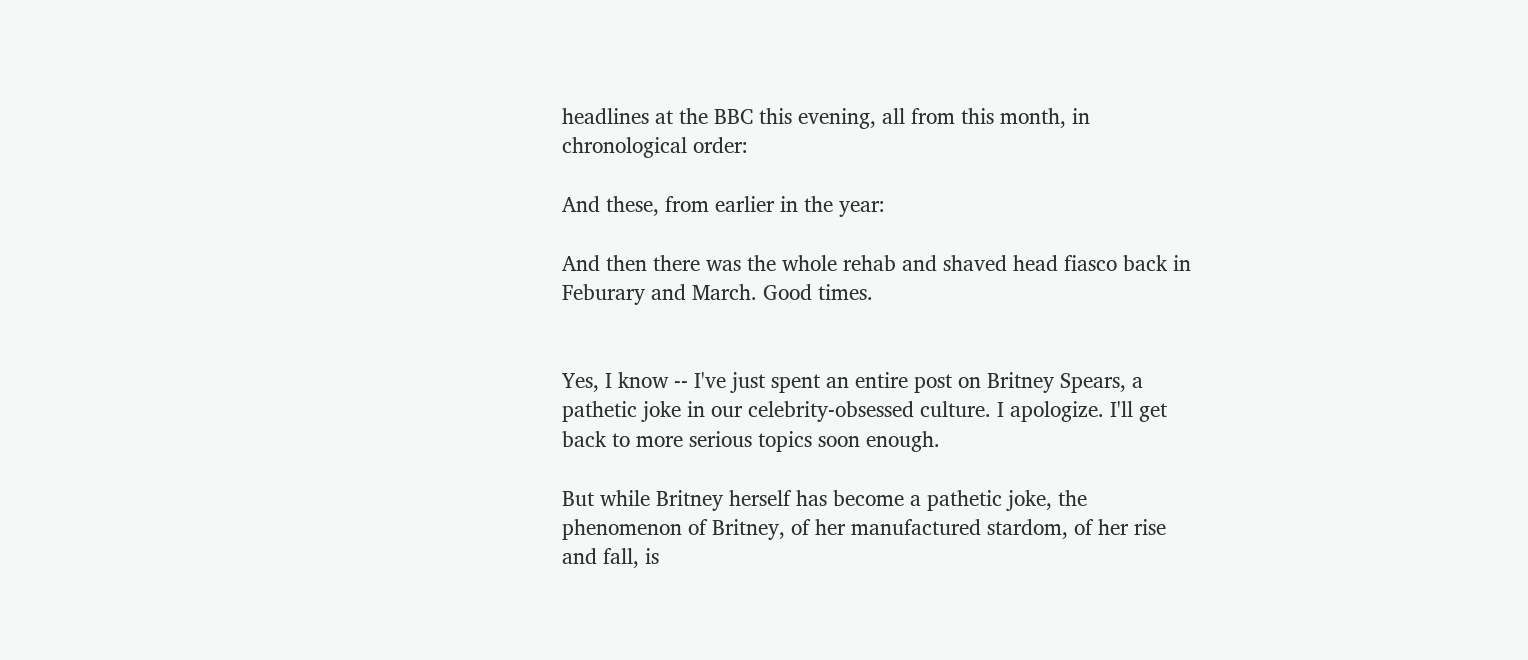headlines at the BBC this evening, all from this month, in chronological order:

And these, from earlier in the year:

And then there was the whole rehab and shaved head fiasco back in Feburary and March. Good times.


Yes, I know -- I've just spent an entire post on Britney Spears, a pathetic joke in our celebrity-obsessed culture. I apologize. I'll get back to more serious topics soon enough.

But while Britney herself has become a pathetic joke, the phenomenon of Britney, of her manufactured stardom, of her rise and fall, is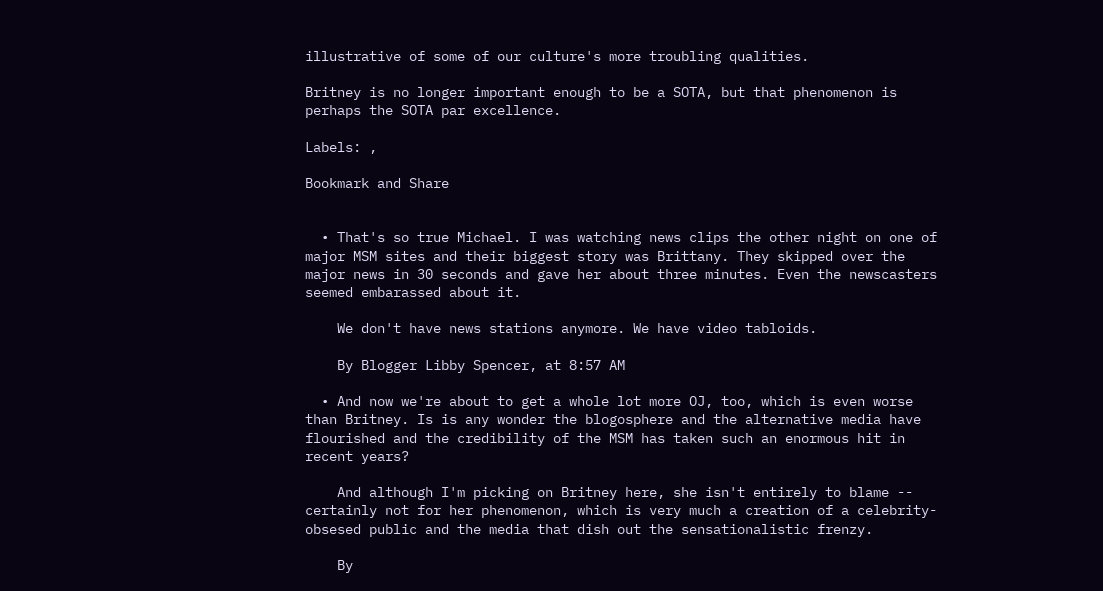illustrative of some of our culture's more troubling qualities.

Britney is no longer important enough to be a SOTA, but that phenomenon is perhaps the SOTA par excellence.

Labels: ,

Bookmark and Share


  • That's so true Michael. I was watching news clips the other night on one of major MSM sites and their biggest story was Brittany. They skipped over the major news in 30 seconds and gave her about three minutes. Even the newscasters seemed embarassed about it.

    We don't have news stations anymore. We have video tabloids.

    By Blogger Libby Spencer, at 8:57 AM

  • And now we're about to get a whole lot more OJ, too, which is even worse than Britney. Is is any wonder the blogosphere and the alternative media have flourished and the credibility of the MSM has taken such an enormous hit in recent years?

    And although I'm picking on Britney here, she isn't entirely to blame -- certainly not for her phenomenon, which is very much a creation of a celebrity-obsesed public and the media that dish out the sensationalistic frenzy.

    By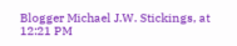Blogger Michael J.W. Stickings, at 12:21 PM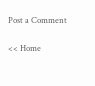Post a Comment

<< Home